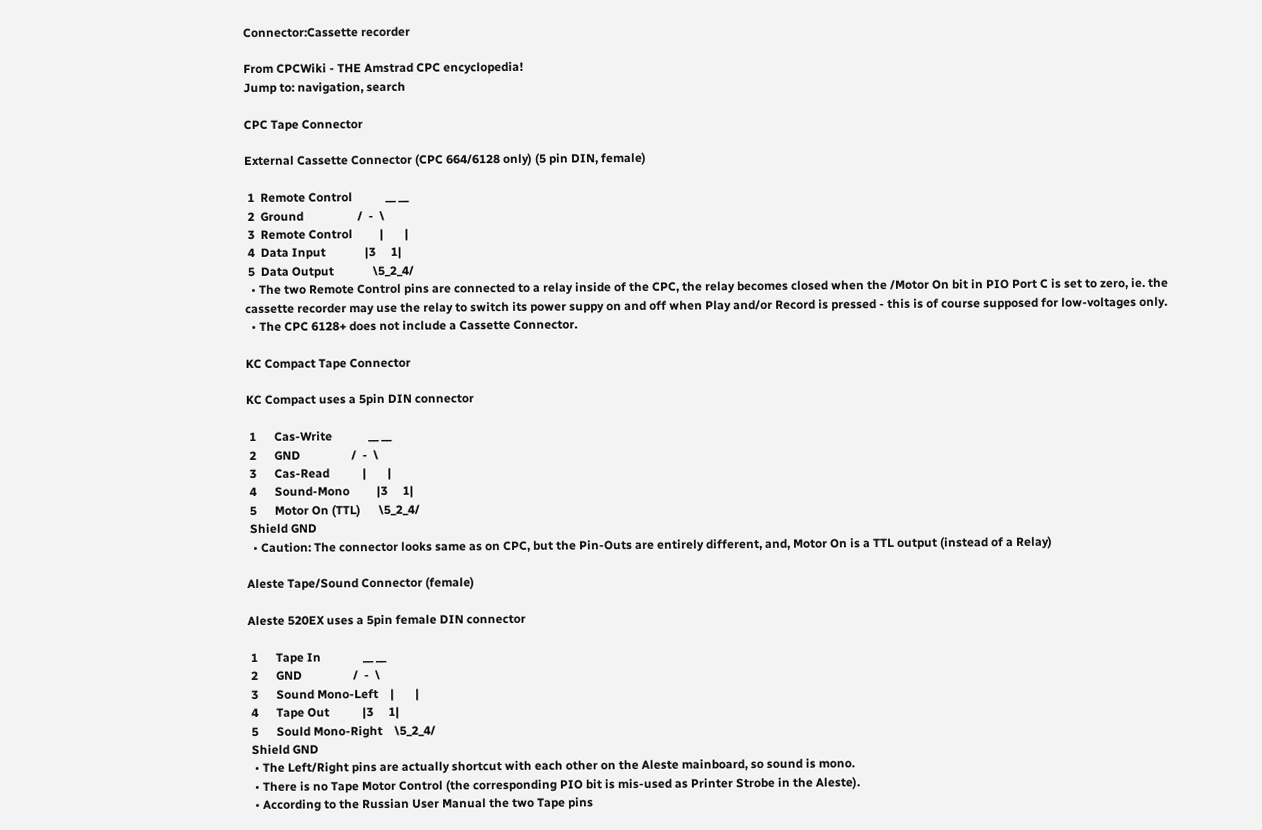Connector:Cassette recorder

From CPCWiki - THE Amstrad CPC encyclopedia!
Jump to: navigation, search

CPC Tape Connector

External Cassette Connector (CPC 664/6128 only) (5 pin DIN, female)

 1  Remote Control           __ __
 2  Ground                  /  -  \
 3  Remote Control         |       |
 4  Data Input             |3     1|
 5  Data Output             \5_2_4/
  • The two Remote Control pins are connected to a relay inside of the CPC, the relay becomes closed when the /Motor On bit in PIO Port C is set to zero, ie. the cassette recorder may use the relay to switch its power suppy on and off when Play and/or Record is pressed - this is of course supposed for low-voltages only.
  • The CPC 6128+ does not include a Cassette Connector.

KC Compact Tape Connector

KC Compact uses a 5pin DIN connector

 1      Cas-Write            __ __
 2      GND                 /  -  \
 3      Cas-Read           |       |
 4      Sound-Mono         |3     1|
 5      Motor On (TTL)      \5_2_4/
 Shield GND
  • Caution: The connector looks same as on CPC, but the Pin-Outs are entirely different, and, Motor On is a TTL output (instead of a Relay)

Aleste Tape/Sound Connector (female)

Aleste 520EX uses a 5pin female DIN connector

 1      Tape In              __ __
 2      GND                 /  -  \
 3      Sound Mono-Left    |       |
 4      Tape Out           |3     1|
 5      Sould Mono-Right    \5_2_4/
 Shield GND
  • The Left/Right pins are actually shortcut with each other on the Aleste mainboard, so sound is mono.
  • There is no Tape Motor Control (the corresponding PIO bit is mis-used as Printer Strobe in the Aleste).
  • According to the Russian User Manual the two Tape pins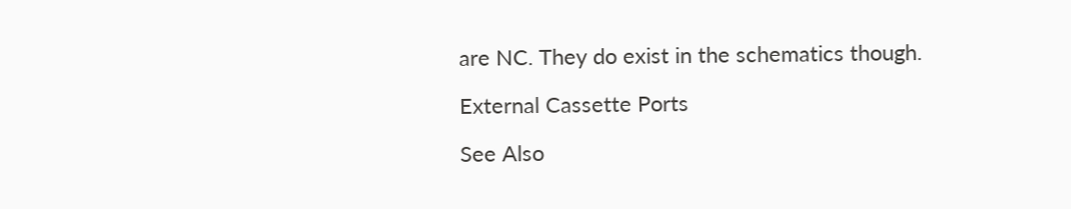are NC. They do exist in the schematics though.

External Cassette Ports

See Also